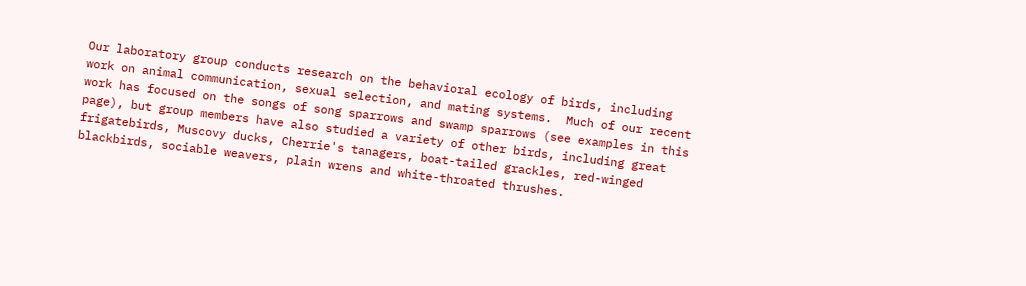Our laboratory group conducts research on the behavioral ecology of birds, including work on animal communication, sexual selection, and mating systems.  Much of our recent work has focused on the songs of song sparrows and swamp sparrows (see examples in this page), but group members have also studied a variety of other birds, including great frigatebirds, Muscovy ducks, Cherrie's tanagers, boat-tailed grackles, red-winged blackbirds, sociable weavers, plain wrens and white-throated thrushes.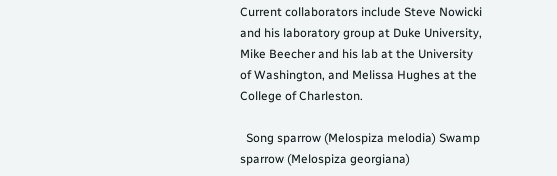Current collaborators include Steve Nowicki and his laboratory group at Duke University, Mike Beecher and his lab at the University of Washington, and Melissa Hughes at the College of Charleston.

  Song sparrow (Melospiza melodia) Swamp sparrow (Melospiza georgiana)